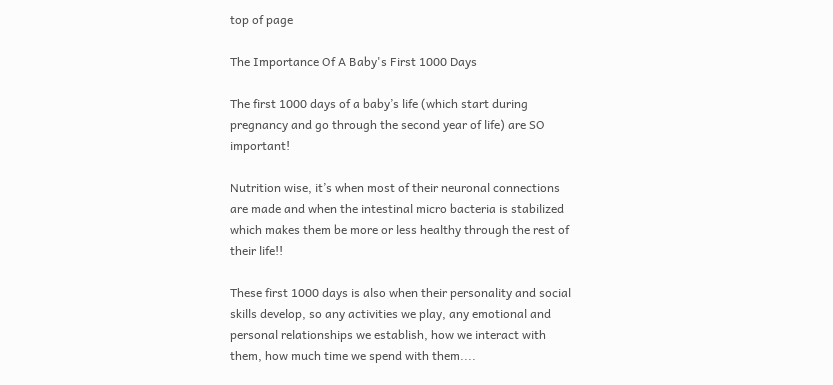top of page

The Importance Of A Baby's First 1000 Days

The first 1000 days of a baby’s life (which start during pregnancy and go through the second year of life) are SO important!

Nutrition wise, it’s when most of their neuronal connections are made and when the intestinal micro bacteria is stabilized which makes them be more or less healthy through the rest of their life!!

These first 1000 days is also when their personality and social skills develop, so any activities we play, any emotional and personal relationships we establish, how we interact with them, how much time we spend with them....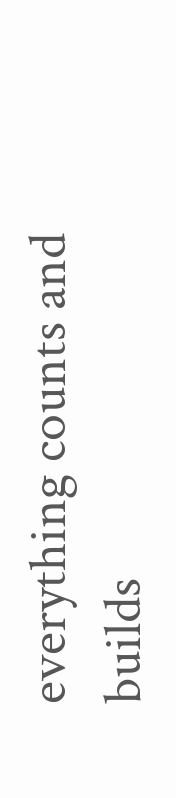everything counts and builds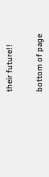their future!!


bottom of page